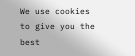We use cookies to give you the best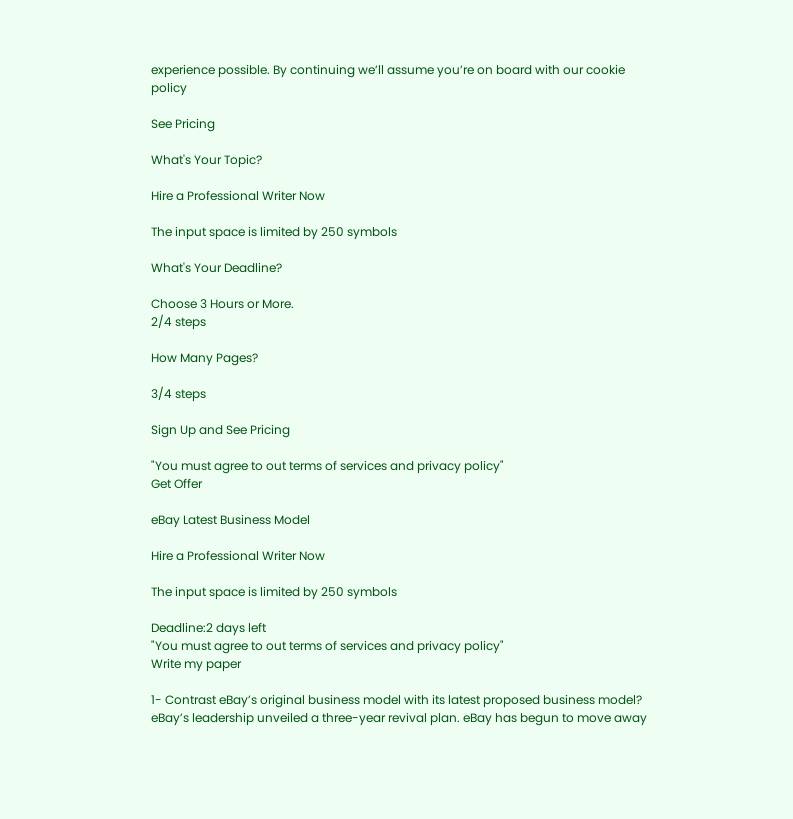experience possible. By continuing we’ll assume you’re on board with our cookie policy

See Pricing

What's Your Topic?

Hire a Professional Writer Now

The input space is limited by 250 symbols

What's Your Deadline?

Choose 3 Hours or More.
2/4 steps

How Many Pages?

3/4 steps

Sign Up and See Pricing

"You must agree to out terms of services and privacy policy"
Get Offer

eBay Latest Business Model

Hire a Professional Writer Now

The input space is limited by 250 symbols

Deadline:2 days left
"You must agree to out terms of services and privacy policy"
Write my paper

1- Contrast eBay’s original business model with its latest proposed business model? eBay’s leadership unveiled a three-year revival plan. eBay has begun to move away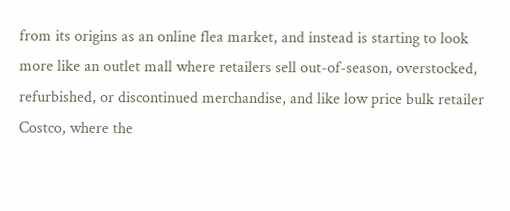from its origins as an online flea market, and instead is starting to look more like an outlet mall where retailers sell out-of-season, overstocked, refurbished, or discontinued merchandise, and like low price bulk retailer Costco, where the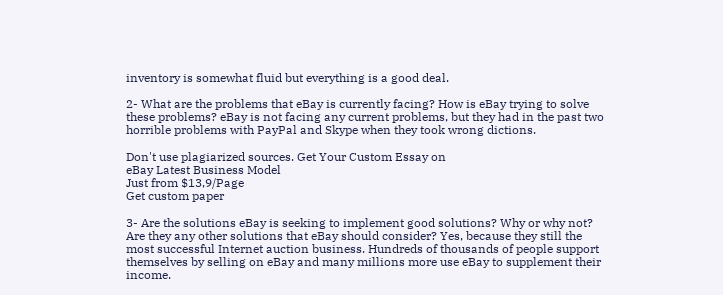inventory is somewhat fluid but everything is a good deal.

2- What are the problems that eBay is currently facing? How is eBay trying to solve these problems? eBay is not facing any current problems, but they had in the past two horrible problems with PayPal and Skype when they took wrong dictions.

Don't use plagiarized sources. Get Your Custom Essay on
eBay Latest Business Model
Just from $13,9/Page
Get custom paper

3- Are the solutions eBay is seeking to implement good solutions? Why or why not? Are they any other solutions that eBay should consider? Yes, because they still the most successful Internet auction business. Hundreds of thousands of people support themselves by selling on eBay and many millions more use eBay to supplement their income.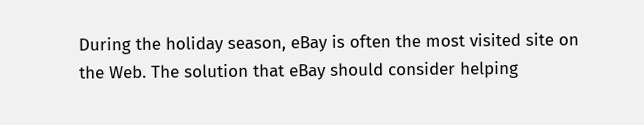During the holiday season, eBay is often the most visited site on the Web. The solution that eBay should consider helping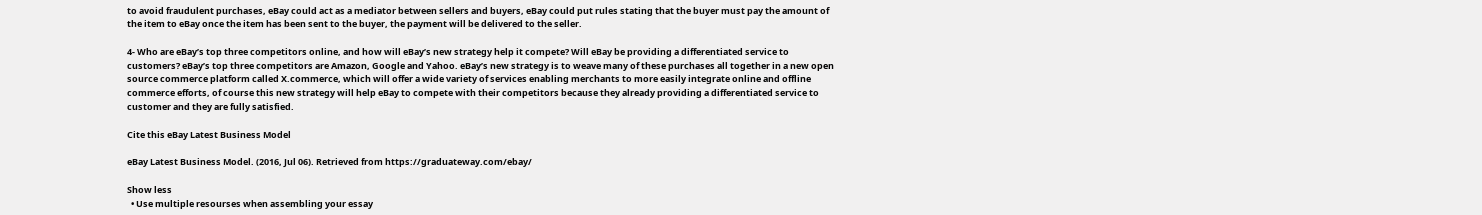to avoid fraudulent purchases, eBay could act as a mediator between sellers and buyers, eBay could put rules stating that the buyer must pay the amount of the item to eBay once the item has been sent to the buyer, the payment will be delivered to the seller.

4- Who are eBay’s top three competitors online, and how will eBay’s new strategy help it compete? Will eBay be providing a differentiated service to customers? eBay’s top three competitors are Amazon, Google and Yahoo. eBay’s new strategy is to weave many of these purchases all together in a new open source commerce platform called X.commerce, which will offer a wide variety of services enabling merchants to more easily integrate online and offline commerce efforts, of course this new strategy will help eBay to compete with their competitors because they already providing a differentiated service to customer and they are fully satisfied.

Cite this eBay Latest Business Model

eBay Latest Business Model. (2016, Jul 06). Retrieved from https://graduateway.com/ebay/

Show less
  • Use multiple resourses when assembling your essay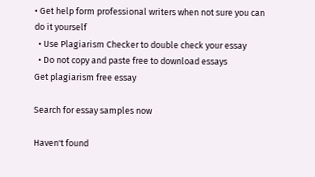• Get help form professional writers when not sure you can do it yourself
  • Use Plagiarism Checker to double check your essay
  • Do not copy and paste free to download essays
Get plagiarism free essay

Search for essay samples now

Haven't found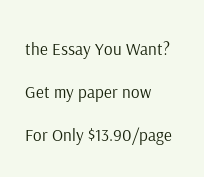the Essay You Want?

Get my paper now

For Only $13.90/page